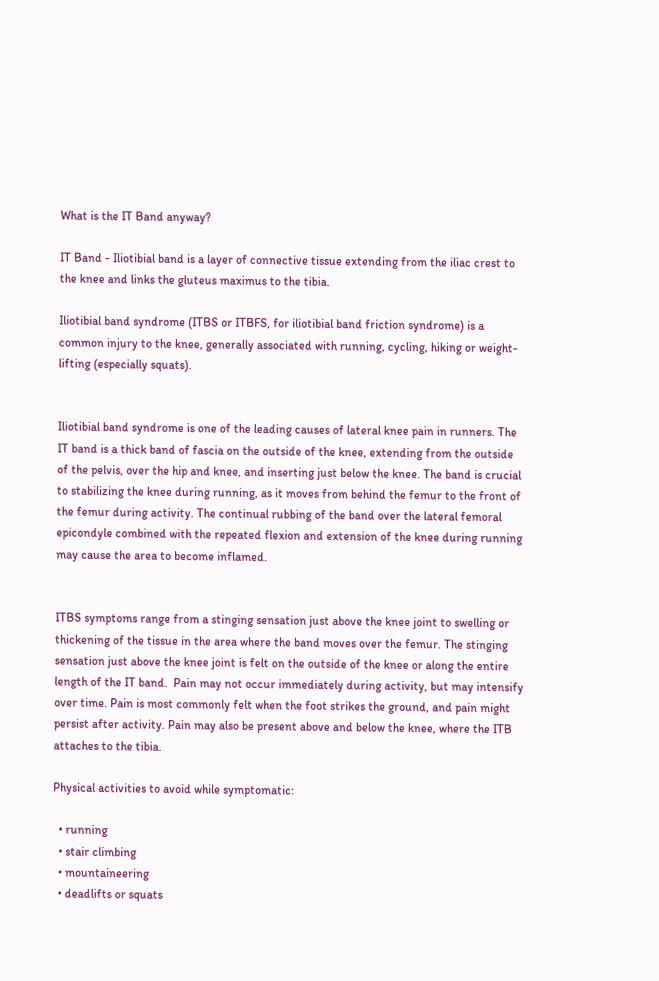What is the IT Band anyway?

IT Band - Iliotibial band is a layer of connective tissue extending from the iliac crest to the knee and links the gluteus maximus to the tibia.

Iliotibial band syndrome (ITBS or ITBFS, for iliotibial band friction syndrome) is a common injury to the knee, generally associated with running, cycling, hiking or weight-lifting (especially squats).


Iliotibial band syndrome is one of the leading causes of lateral knee pain in runners. The IT band is a thick band of fascia on the outside of the knee, extending from the outside of the pelvis, over the hip and knee, and inserting just below the knee. The band is crucial to stabilizing the knee during running, as it moves from behind the femur to the front of the femur during activity. The continual rubbing of the band over the lateral femoral epicondyle combined with the repeated flexion and extension of the knee during running may cause the area to become inflamed.


ITBS symptoms range from a stinging sensation just above the knee joint to swelling or thickening of the tissue in the area where the band moves over the femur. The stinging sensation just above the knee joint is felt on the outside of the knee or along the entire length of the IT band.  Pain may not occur immediately during activity, but may intensify over time. Pain is most commonly felt when the foot strikes the ground, and pain might persist after activity. Pain may also be present above and below the knee, where the ITB attaches to the tibia.

Physical activities to avoid while symptomatic:

  • running
  • stair climbing
  • mountaineering
  • deadlifts or squats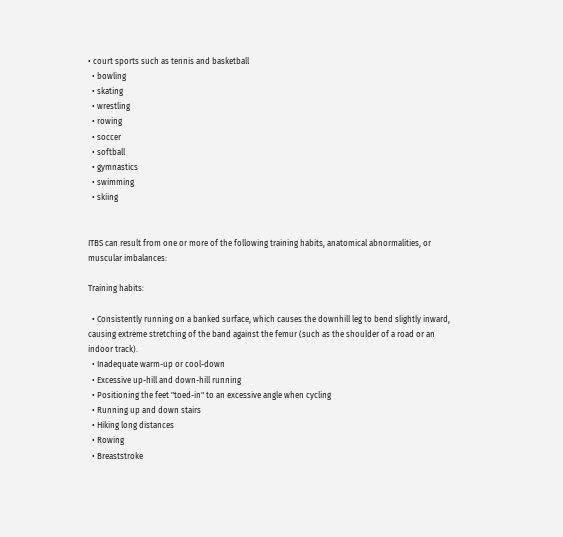• court sports such as tennis and basketball
  • bowling
  • skating
  • wrestling
  • rowing
  • soccer
  • softball
  • gymnastics
  • swimming
  • skiing


ITBS can result from one or more of the following training habits, anatomical abnormalities, or muscular imbalances:

Training habits:

  • Consistently running on a banked surface, which causes the downhill leg to bend slightly inward, causing extreme stretching of the band against the femur (such as the shoulder of a road or an indoor track).
  • Inadequate warm-up or cool-down
  • Excessive up-hill and down-hill running
  • Positioning the feet "toed-in" to an excessive angle when cycling
  • Running up and down stairs
  • Hiking long distances
  • Rowing
  • Breaststroke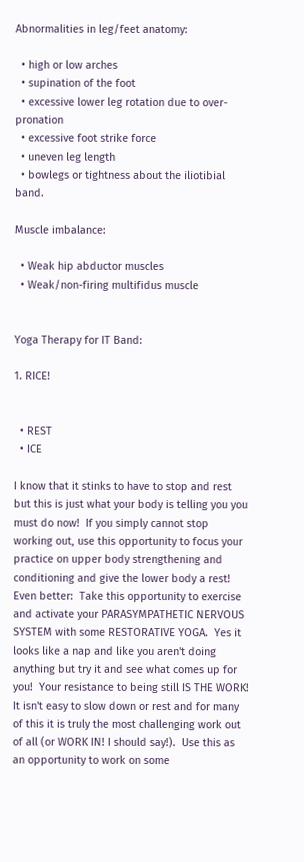Abnormalities in leg/feet anatomy:

  • high or low arches
  • supination of the foot
  • excessive lower leg rotation due to over-pronation
  • excessive foot strike force
  • uneven leg length
  • bowlegs or tightness about the iliotibial band.

Muscle imbalance:

  • Weak hip abductor muscles
  • Weak/non-firing multifidus muscle


Yoga Therapy for IT Band:

1. RICE!


  • REST
  • ICE

I know that it stinks to have to stop and rest but this is just what your body is telling you you must do now!  If you simply cannot stop working out, use this opportunity to focus your practice on upper body strengthening and conditioning and give the lower body a rest!  Even better:  Take this opportunity to exercise and activate your PARASYMPATHETIC NERVOUS SYSTEM with some RESTORATIVE YOGA.  Yes it looks like a nap and like you aren't doing anything but try it and see what comes up for you!  Your resistance to being still IS THE WORK!  It isn't easy to slow down or rest and for many of this it is truly the most challenging work out of all (or WORK IN! I should say!).  Use this as an opportunity to work on some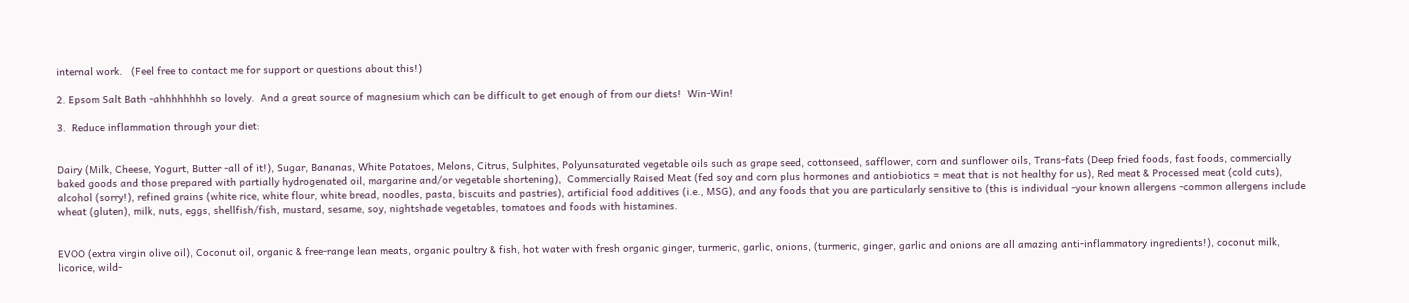internal work.   (Feel free to contact me for support or questions about this!)

2. Epsom Salt Bath -ahhhhhhhh so lovely.  And a great source of magnesium which can be difficult to get enough of from our diets!  Win-Win!

3.  Reduce inflammation through your diet:


Dairy (Milk, Cheese, Yogurt, Butter -all of it!), Sugar, Bananas, White Potatoes, Melons, Citrus, Sulphites, Polyunsaturated vegetable oils such as grape seed, cottonseed, safflower, corn and sunflower oils, Trans-fats (Deep fried foods, fast foods, commercially baked goods and those prepared with partially hydrogenated oil, margarine and/or vegetable shortening),  Commercially Raised Meat (fed soy and corn plus hormones and antiobiotics = meat that is not healthy for us), Red meat & Processed meat (cold cuts), alcohol (sorry!), refined grains (white rice, white flour, white bread, noodles, pasta, biscuits and pastries), artificial food additives (i.e., MSG), and any foods that you are particularly sensitive to (this is individual -your known allergens -common allergens include wheat (gluten), milk, nuts, eggs, shellfish/fish, mustard, sesame, soy, nightshade vegetables, tomatoes and foods with histamines.


EVOO (extra virgin olive oil), Coconut oil, organic & free-range lean meats, organic poultry & fish, hot water with fresh organic ginger, turmeric, garlic, onions, (turmeric, ginger, garlic and onions are all amazing anti-inflammatory ingredients!), coconut milk, licorice, wild-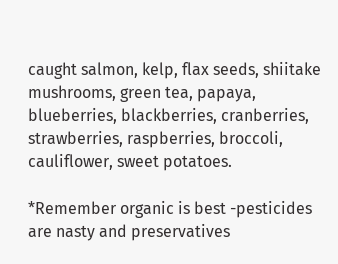caught salmon, kelp, flax seeds, shiitake mushrooms, green tea, papaya, blueberries, blackberries, cranberries, strawberries, raspberries, broccoli, cauliflower, sweet potatoes.

*Remember organic is best -pesticides are nasty and preservatives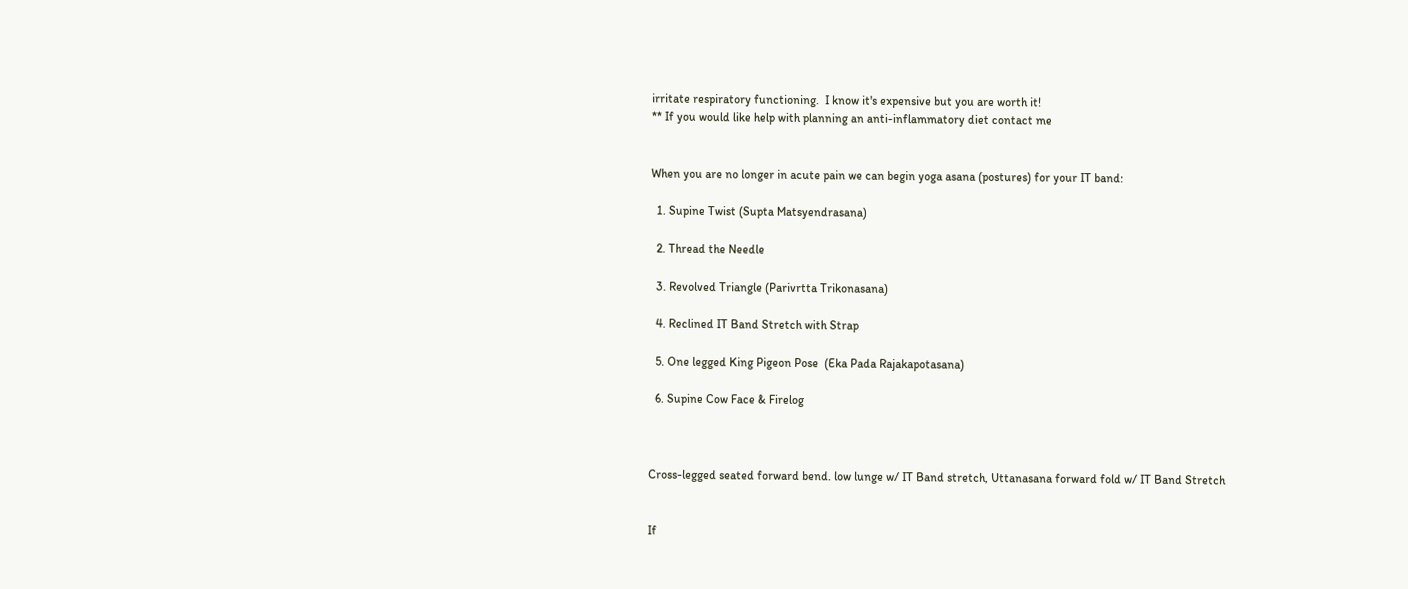irritate respiratory functioning.  I know it's expensive but you are worth it!
** If you would like help with planning an anti-inflammatory diet contact me


When you are no longer in acute pain we can begin yoga asana (postures) for your IT band:

  1. Supine Twist (Supta Matsyendrasana)

  2. Thread the Needle

  3. Revolved Triangle (Parivrtta Trikonasana)

  4. Reclined IT Band Stretch with Strap

  5. One legged King Pigeon Pose  (Eka Pada Rajakapotasana)

  6. Supine Cow Face & Firelog



Cross-legged seated forward bend. low lunge w/ IT Band stretch, Uttanasana forward fold w/ IT Band Stretch


If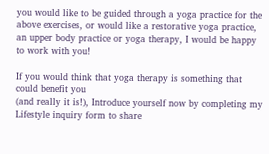you would like to be guided through a yoga practice for the above exercises, or would like a restorative yoga practice, an upper body practice or yoga therapy, I would be happy to work with you!

If you would think that yoga therapy is something that could benefit you
(and really it is!), Introduce yourself now by completing my Lifestyle inquiry form to share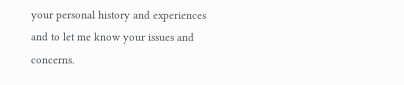your personal history and experiences and to let me know your issues and concerns.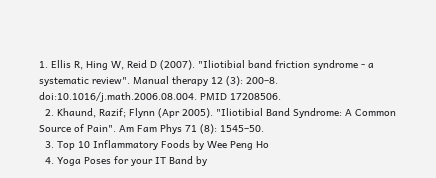1. Ellis R, Hing W, Reid D (2007). "Iliotibial band friction syndrome - a systematic review". Manual therapy 12 (3): 200–8. doi:10.1016/j.math.2006.08.004. PMID 17208506.
  2. Khaund, Razif; Flynn (Apr 2005). "Iliotibial Band Syndrome: A Common Source of Pain". Am Fam Phys 71 (8): 1545–50.
  3. Top 10 Inflammatory Foods by Wee Peng Ho
  4. Yoga Poses for your IT Band by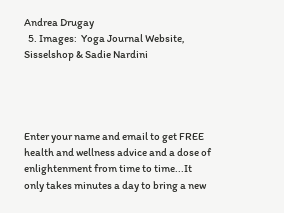Andrea Drugay
  5. Images:  Yoga Journal Website, Sisselshop & Sadie Nardini




Enter your name and email to get FREE health and wellness advice and a dose of enlightenment from time to time...It only takes minutes a day to bring a new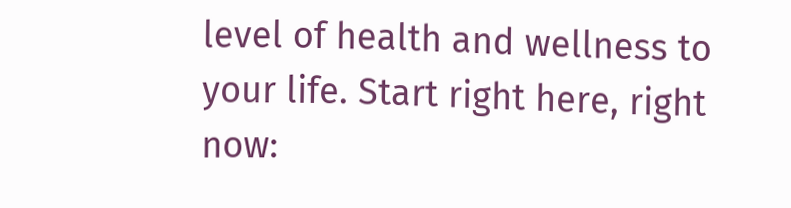level of health and wellness to your life. Start right here, right now: